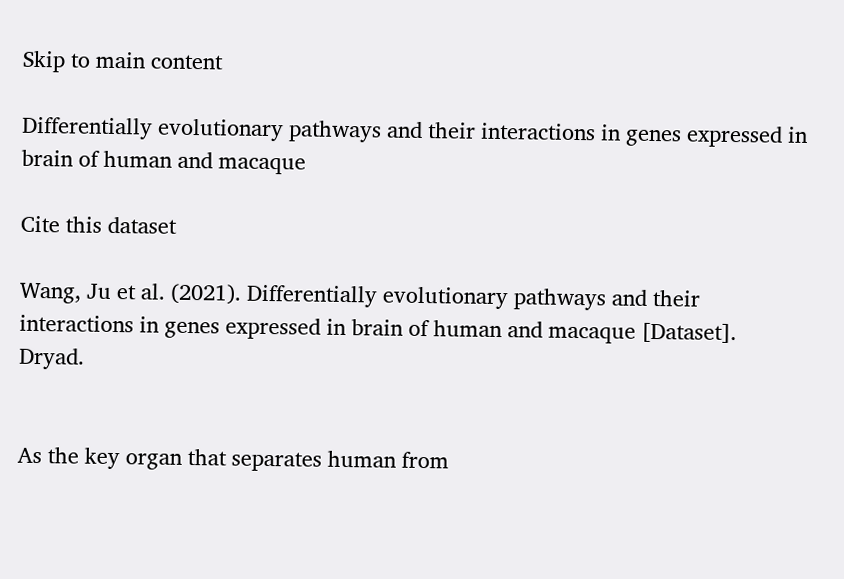Skip to main content

Differentially evolutionary pathways and their interactions in genes expressed in brain of human and macaque

Cite this dataset

Wang, Ju et al. (2021). Differentially evolutionary pathways and their interactions in genes expressed in brain of human and macaque [Dataset]. Dryad.


As the key organ that separates human from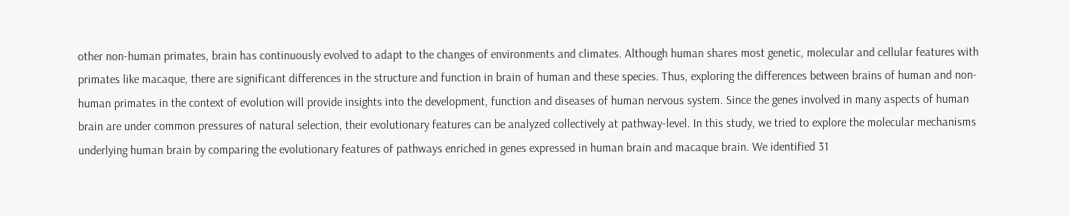other non-human primates, brain has continuously evolved to adapt to the changes of environments and climates. Although human shares most genetic, molecular and cellular features with primates like macaque, there are significant differences in the structure and function in brain of human and these species. Thus, exploring the differences between brains of human and non-human primates in the context of evolution will provide insights into the development, function and diseases of human nervous system. Since the genes involved in many aspects of human brain are under common pressures of natural selection, their evolutionary features can be analyzed collectively at pathway-level. In this study, we tried to explore the molecular mechanisms underlying human brain by comparing the evolutionary features of pathways enriched in genes expressed in human brain and macaque brain. We identified 31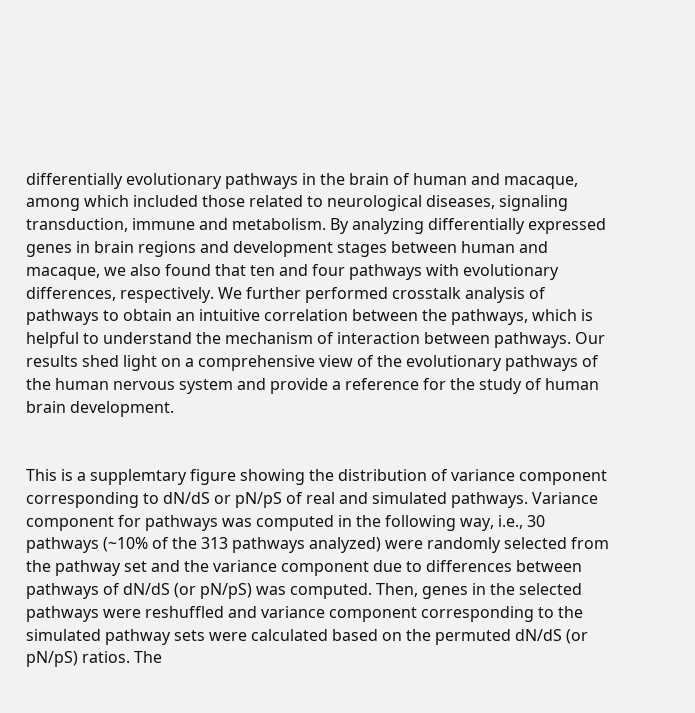differentially evolutionary pathways in the brain of human and macaque, among which included those related to neurological diseases, signaling transduction, immune and metabolism. By analyzing differentially expressed genes in brain regions and development stages between human and macaque, we also found that ten and four pathways with evolutionary differences, respectively. We further performed crosstalk analysis of pathways to obtain an intuitive correlation between the pathways, which is helpful to understand the mechanism of interaction between pathways. Our results shed light on a comprehensive view of the evolutionary pathways of the human nervous system and provide a reference for the study of human brain development.


This is a supplemtary figure showing the distribution of variance component corresponding to dN/dS or pN/pS of real and simulated pathways. Variance component for pathways was computed in the following way, i.e., 30 pathways (~10% of the 313 pathways analyzed) were randomly selected from the pathway set and the variance component due to differences between pathways of dN/dS (or pN/pS) was computed. Then, genes in the selected pathways were reshuffled and variance component corresponding to the simulated pathway sets were calculated based on the permuted dN/dS (or pN/pS) ratios. The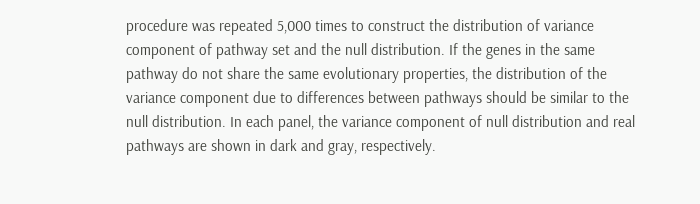procedure was repeated 5,000 times to construct the distribution of variance component of pathway set and the null distribution. If the genes in the same pathway do not share the same evolutionary properties, the distribution of the variance component due to differences between pathways should be similar to the null distribution. In each panel, the variance component of null distribution and real pathways are shown in dark and gray, respectively.